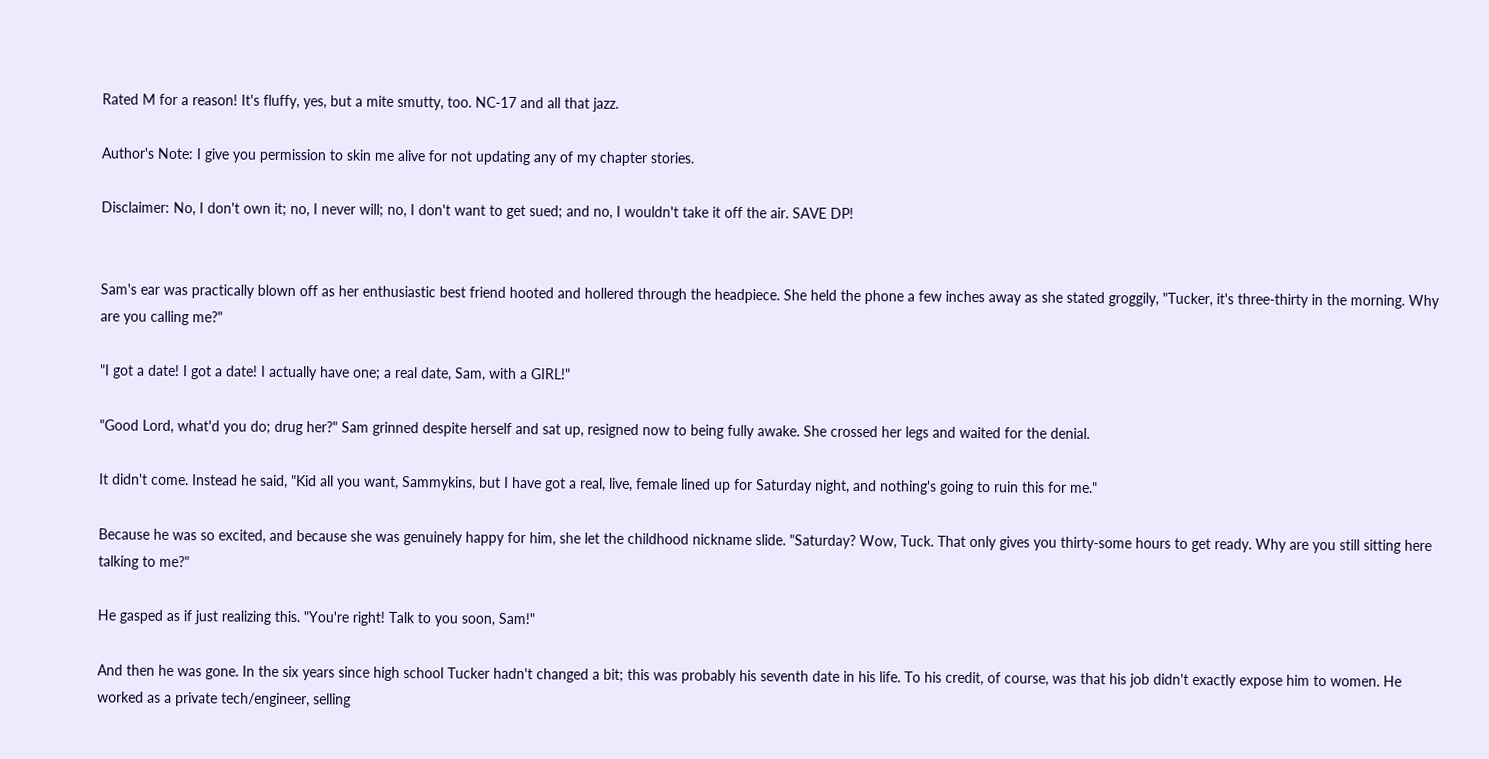Rated M for a reason! It's fluffy, yes, but a mite smutty, too. NC-17 and all that jazz.

Author's Note: I give you permission to skin me alive for not updating any of my chapter stories.

Disclaimer: No, I don't own it; no, I never will; no, I don't want to get sued; and no, I wouldn't take it off the air. SAVE DP!


Sam's ear was practically blown off as her enthusiastic best friend hooted and hollered through the headpiece. She held the phone a few inches away as she stated groggily, "Tucker, it's three-thirty in the morning. Why are you calling me?"

"I got a date! I got a date! I actually have one; a real date, Sam, with a GIRL!"

"Good Lord, what'd you do; drug her?" Sam grinned despite herself and sat up, resigned now to being fully awake. She crossed her legs and waited for the denial.

It didn't come. Instead he said, "Kid all you want, Sammykins, but I have got a real, live, female lined up for Saturday night, and nothing's going to ruin this for me."

Because he was so excited, and because she was genuinely happy for him, she let the childhood nickname slide. "Saturday? Wow, Tuck. That only gives you thirty-some hours to get ready. Why are you still sitting here talking to me?"

He gasped as if just realizing this. "You're right! Talk to you soon, Sam!"

And then he was gone. In the six years since high school Tucker hadn't changed a bit; this was probably his seventh date in his life. To his credit, of course, was that his job didn't exactly expose him to women. He worked as a private tech/engineer, selling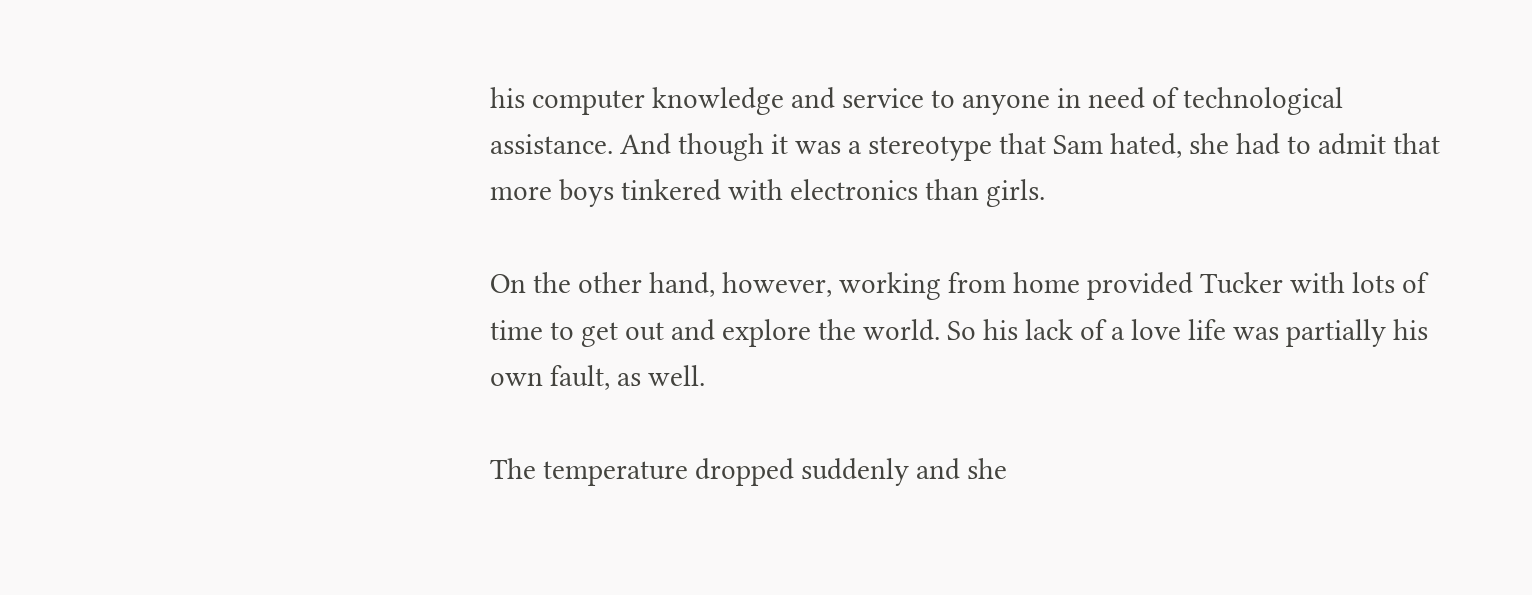his computer knowledge and service to anyone in need of technological assistance. And though it was a stereotype that Sam hated, she had to admit that more boys tinkered with electronics than girls.

On the other hand, however, working from home provided Tucker with lots of time to get out and explore the world. So his lack of a love life was partially his own fault, as well.

The temperature dropped suddenly and she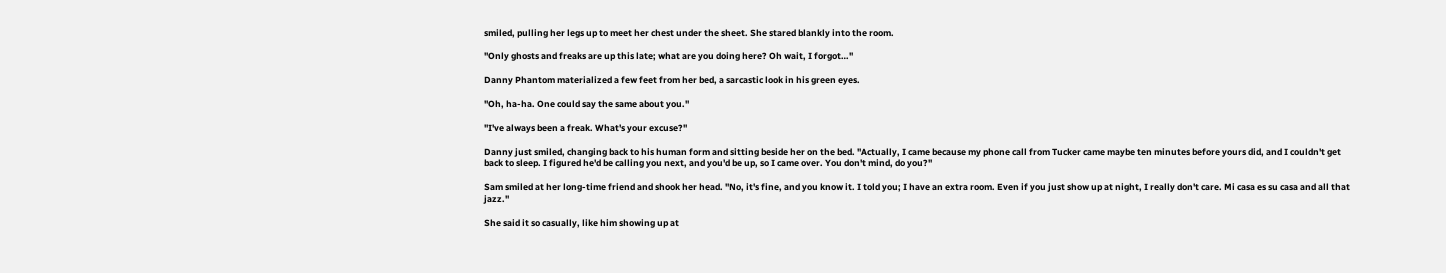smiled, pulling her legs up to meet her chest under the sheet. She stared blankly into the room.

"Only ghosts and freaks are up this late; what are you doing here? Oh wait, I forgot…"

Danny Phantom materialized a few feet from her bed, a sarcastic look in his green eyes.

"Oh, ha-ha. One could say the same about you."

"I've always been a freak. What's your excuse?"

Danny just smiled, changing back to his human form and sitting beside her on the bed. "Actually, I came because my phone call from Tucker came maybe ten minutes before yours did, and I couldn't get back to sleep. I figured he'd be calling you next, and you'd be up, so I came over. You don't mind, do you?"

Sam smiled at her long-time friend and shook her head. "No, it's fine, and you know it. I told you; I have an extra room. Even if you just show up at night, I really don't care. Mi casa es su casa and all that jazz."

She said it so casually, like him showing up at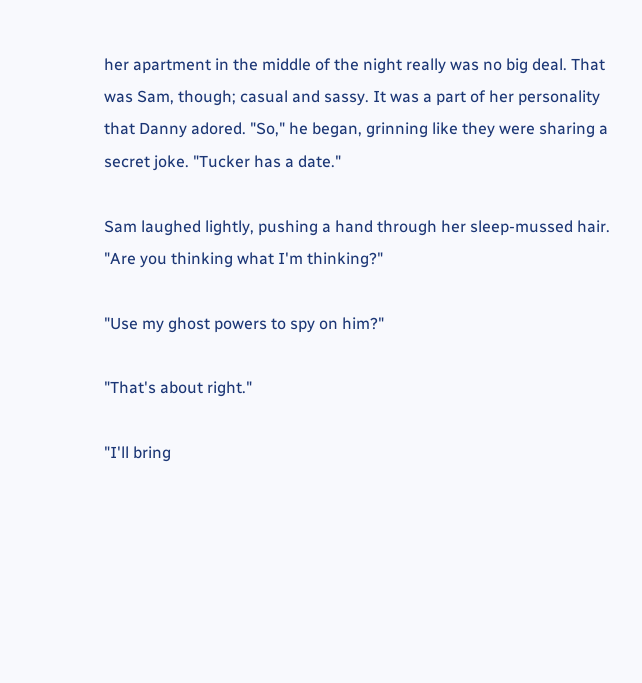her apartment in the middle of the night really was no big deal. That was Sam, though; casual and sassy. It was a part of her personality that Danny adored. "So," he began, grinning like they were sharing a secret joke. "Tucker has a date."

Sam laughed lightly, pushing a hand through her sleep-mussed hair. "Are you thinking what I'm thinking?"

"Use my ghost powers to spy on him?"

"That's about right."

"I'll bring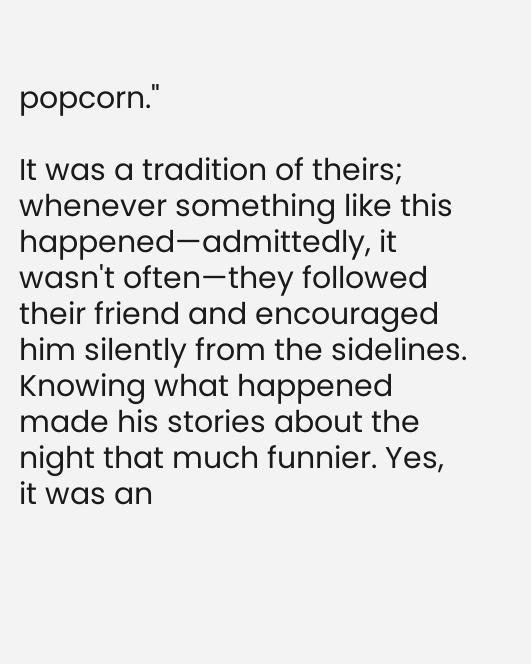popcorn."

It was a tradition of theirs; whenever something like this happened—admittedly, it wasn't often—they followed their friend and encouraged him silently from the sidelines. Knowing what happened made his stories about the night that much funnier. Yes, it was an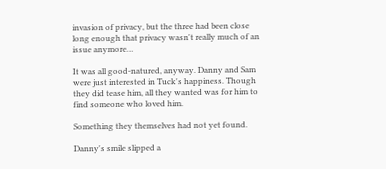invasion of privacy, but the three had been close long enough that privacy wasn't really much of an issue anymore…

It was all good-natured, anyway. Danny and Sam were just interested in Tuck's happiness. Though they did tease him, all they wanted was for him to find someone who loved him.

Something they themselves had not yet found.

Danny's smile slipped a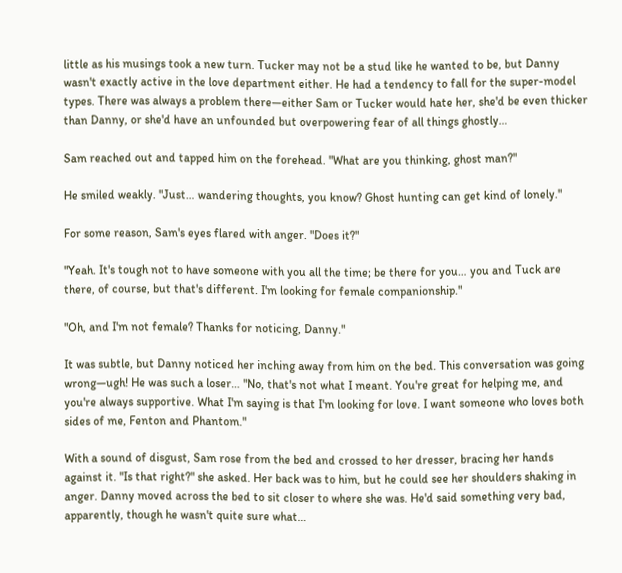little as his musings took a new turn. Tucker may not be a stud like he wanted to be, but Danny wasn't exactly active in the love department either. He had a tendency to fall for the super-model types. There was always a problem there—either Sam or Tucker would hate her, she'd be even thicker than Danny, or she'd have an unfounded but overpowering fear of all things ghostly…

Sam reached out and tapped him on the forehead. "What are you thinking, ghost man?"

He smiled weakly. "Just… wandering thoughts, you know? Ghost hunting can get kind of lonely."

For some reason, Sam's eyes flared with anger. "Does it?"

"Yeah. It's tough not to have someone with you all the time; be there for you… you and Tuck are there, of course, but that's different. I'm looking for female companionship."

"Oh, and I'm not female? Thanks for noticing, Danny."

It was subtle, but Danny noticed her inching away from him on the bed. This conversation was going wrong—ugh! He was such a loser… "No, that's not what I meant. You're great for helping me, and you're always supportive. What I'm saying is that I'm looking for love. I want someone who loves both sides of me, Fenton and Phantom."

With a sound of disgust, Sam rose from the bed and crossed to her dresser, bracing her hands against it. "Is that right?" she asked. Her back was to him, but he could see her shoulders shaking in anger. Danny moved across the bed to sit closer to where she was. He'd said something very bad, apparently, though he wasn't quite sure what…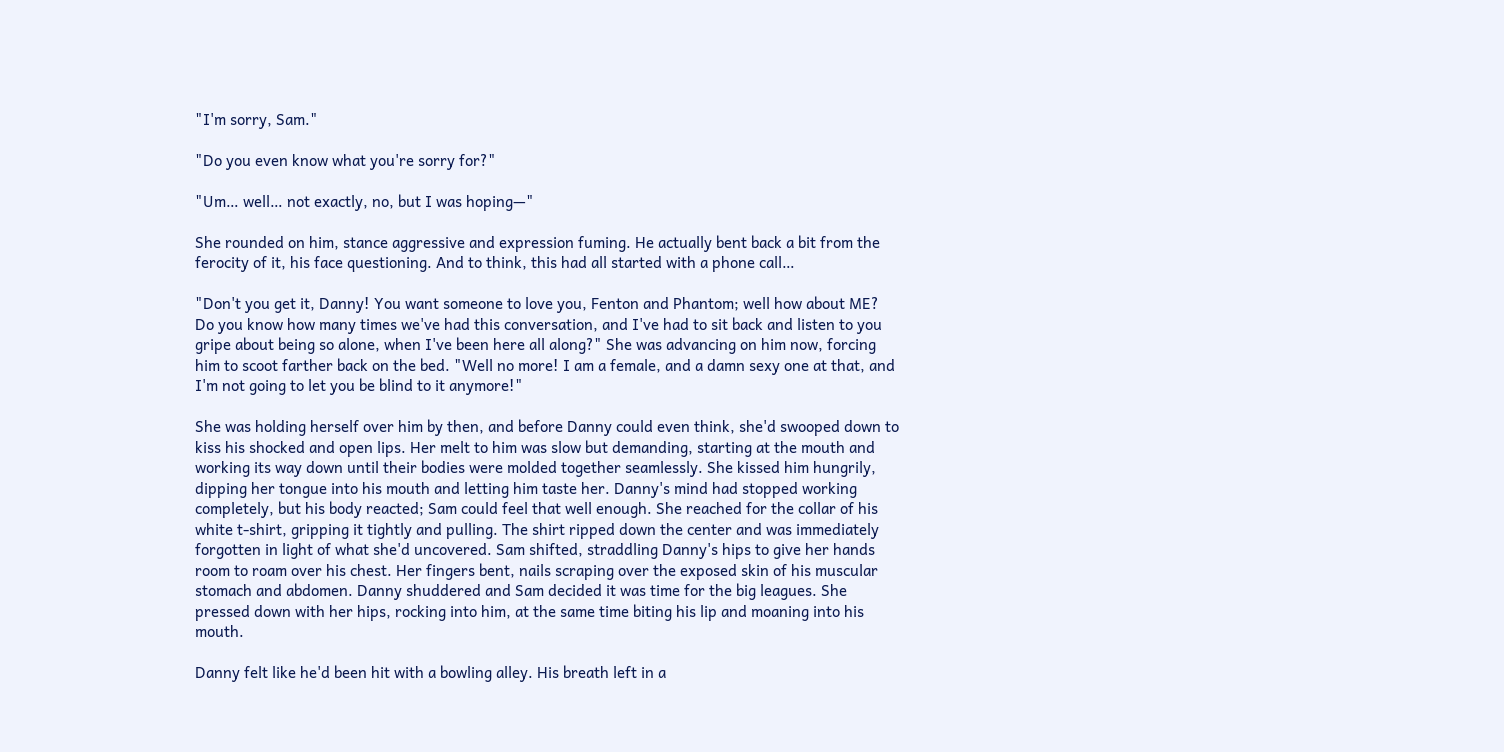"I'm sorry, Sam."

"Do you even know what you're sorry for?"

"Um… well… not exactly, no, but I was hoping—"

She rounded on him, stance aggressive and expression fuming. He actually bent back a bit from the ferocity of it, his face questioning. And to think, this had all started with a phone call…

"Don't you get it, Danny! You want someone to love you, Fenton and Phantom; well how about ME? Do you know how many times we've had this conversation, and I've had to sit back and listen to you gripe about being so alone, when I've been here all along?" She was advancing on him now, forcing him to scoot farther back on the bed. "Well no more! I am a female, and a damn sexy one at that, and I'm not going to let you be blind to it anymore!"

She was holding herself over him by then, and before Danny could even think, she'd swooped down to kiss his shocked and open lips. Her melt to him was slow but demanding, starting at the mouth and working its way down until their bodies were molded together seamlessly. She kissed him hungrily, dipping her tongue into his mouth and letting him taste her. Danny's mind had stopped working completely, but his body reacted; Sam could feel that well enough. She reached for the collar of his white t-shirt, gripping it tightly and pulling. The shirt ripped down the center and was immediately forgotten in light of what she'd uncovered. Sam shifted, straddling Danny's hips to give her hands room to roam over his chest. Her fingers bent, nails scraping over the exposed skin of his muscular stomach and abdomen. Danny shuddered and Sam decided it was time for the big leagues. She pressed down with her hips, rocking into him, at the same time biting his lip and moaning into his mouth.

Danny felt like he'd been hit with a bowling alley. His breath left in a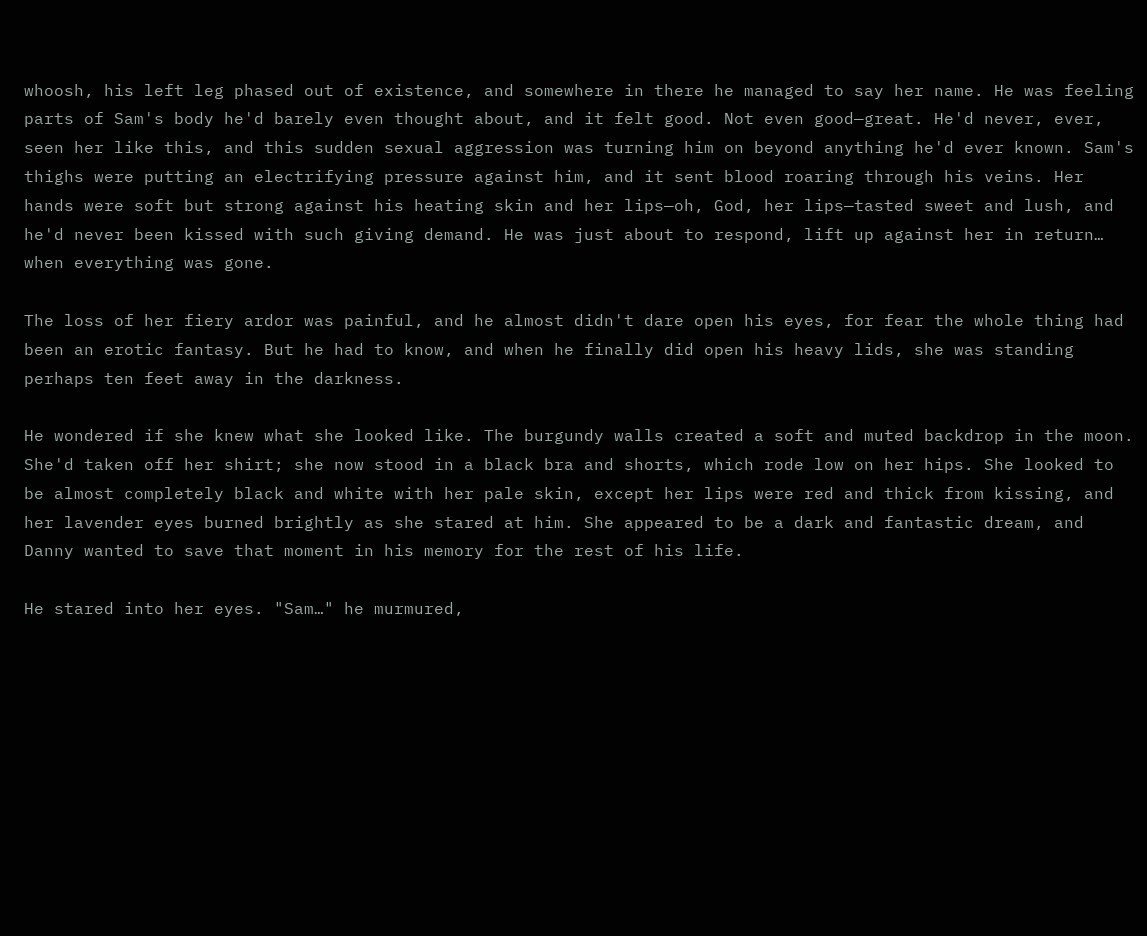whoosh, his left leg phased out of existence, and somewhere in there he managed to say her name. He was feeling parts of Sam's body he'd barely even thought about, and it felt good. Not even good—great. He'd never, ever, seen her like this, and this sudden sexual aggression was turning him on beyond anything he'd ever known. Sam's thighs were putting an electrifying pressure against him, and it sent blood roaring through his veins. Her hands were soft but strong against his heating skin and her lips—oh, God, her lips—tasted sweet and lush, and he'd never been kissed with such giving demand. He was just about to respond, lift up against her in return… when everything was gone.

The loss of her fiery ardor was painful, and he almost didn't dare open his eyes, for fear the whole thing had been an erotic fantasy. But he had to know, and when he finally did open his heavy lids, she was standing perhaps ten feet away in the darkness.

He wondered if she knew what she looked like. The burgundy walls created a soft and muted backdrop in the moon. She'd taken off her shirt; she now stood in a black bra and shorts, which rode low on her hips. She looked to be almost completely black and white with her pale skin, except her lips were red and thick from kissing, and her lavender eyes burned brightly as she stared at him. She appeared to be a dark and fantastic dream, and Danny wanted to save that moment in his memory for the rest of his life.

He stared into her eyes. "Sam…" he murmured,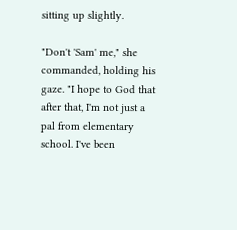sitting up slightly.

"Don't 'Sam' me," she commanded, holding his gaze. "I hope to God that after that, I'm not just a pal from elementary school. I've been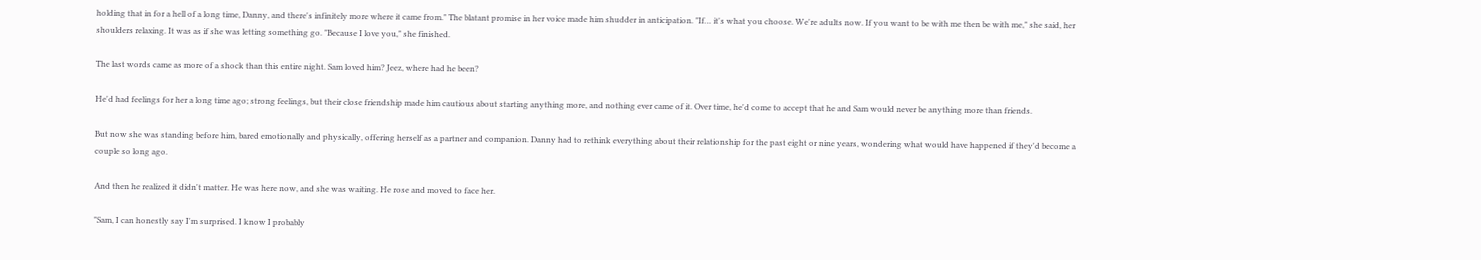holding that in for a hell of a long time, Danny, and there's infinitely more where it came from." The blatant promise in her voice made him shudder in anticipation. "If… it's what you choose. We're adults now. If you want to be with me then be with me," she said, her shoulders relaxing. It was as if she was letting something go. "Because I love you," she finished.

The last words came as more of a shock than this entire night. Sam loved him? Jeez, where had he been?

He'd had feelings for her a long time ago; strong feelings, but their close friendship made him cautious about starting anything more, and nothing ever came of it. Over time, he'd come to accept that he and Sam would never be anything more than friends.

But now she was standing before him, bared emotionally and physically, offering herself as a partner and companion. Danny had to rethink everything about their relationship for the past eight or nine years, wondering what would have happened if they'd become a couple so long ago.

And then he realized it didn't matter. He was here now, and she was waiting. He rose and moved to face her.

"Sam, I can honestly say I'm surprised. I know I probably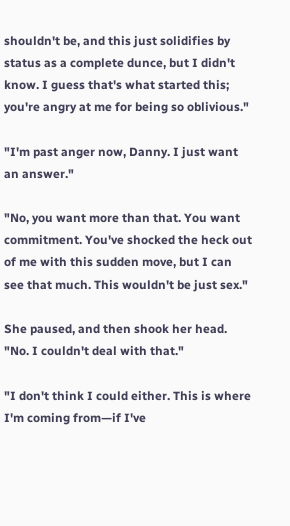shouldn't be, and this just solidifies by status as a complete dunce, but I didn't know. I guess that's what started this; you're angry at me for being so oblivious."

"I'm past anger now, Danny. I just want an answer."

"No, you want more than that. You want commitment. You've shocked the heck out of me with this sudden move, but I can see that much. This wouldn't be just sex."

She paused, and then shook her head. "No. I couldn't deal with that."

"I don't think I could either. This is where I'm coming from—if I've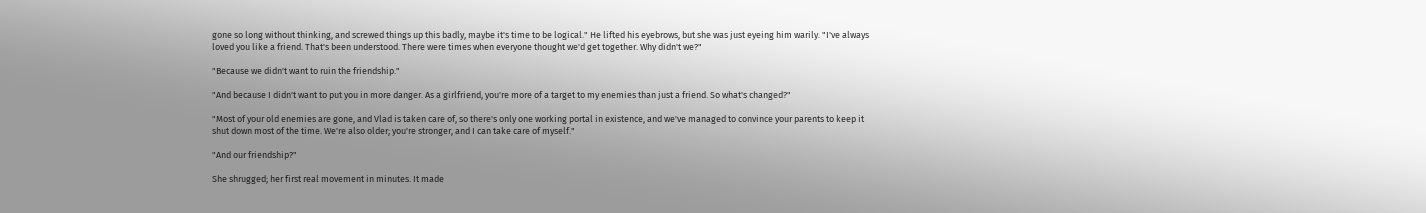gone so long without thinking, and screwed things up this badly, maybe it's time to be logical." He lifted his eyebrows, but she was just eyeing him warily. "I've always loved you like a friend. That's been understood. There were times when everyone thought we'd get together. Why didn't we?"

"Because we didn't want to ruin the friendship."

"And because I didn't want to put you in more danger. As a girlfriend, you're more of a target to my enemies than just a friend. So what's changed?"

"Most of your old enemies are gone, and Vlad is taken care of, so there's only one working portal in existence, and we've managed to convince your parents to keep it shut down most of the time. We're also older; you're stronger, and I can take care of myself."

"And our friendship?"

She shrugged; her first real movement in minutes. It made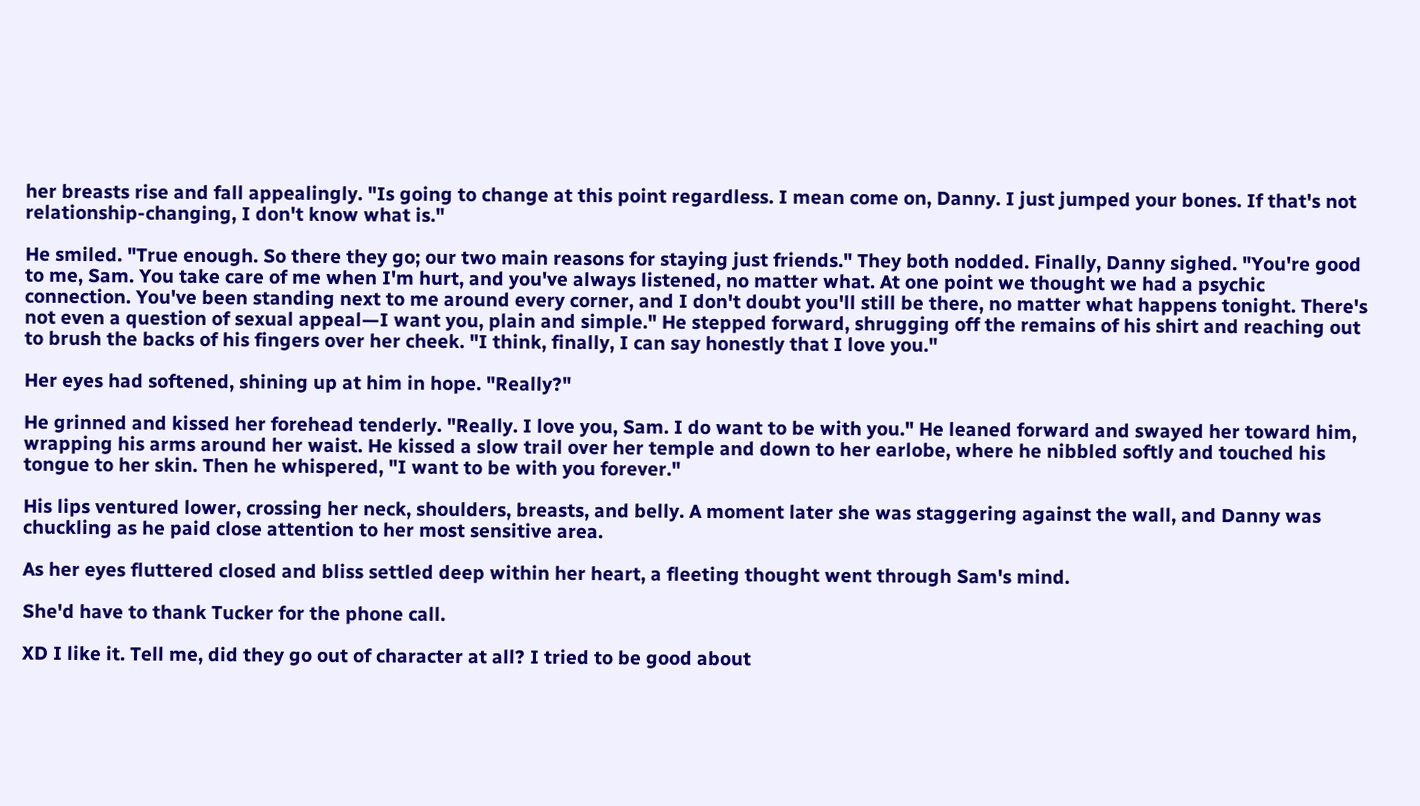her breasts rise and fall appealingly. "Is going to change at this point regardless. I mean come on, Danny. I just jumped your bones. If that's not relationship-changing, I don't know what is."

He smiled. "True enough. So there they go; our two main reasons for staying just friends." They both nodded. Finally, Danny sighed. "You're good to me, Sam. You take care of me when I'm hurt, and you've always listened, no matter what. At one point we thought we had a psychic connection. You've been standing next to me around every corner, and I don't doubt you'll still be there, no matter what happens tonight. There's not even a question of sexual appeal—I want you, plain and simple." He stepped forward, shrugging off the remains of his shirt and reaching out to brush the backs of his fingers over her cheek. "I think, finally, I can say honestly that I love you."

Her eyes had softened, shining up at him in hope. "Really?"

He grinned and kissed her forehead tenderly. "Really. I love you, Sam. I do want to be with you." He leaned forward and swayed her toward him, wrapping his arms around her waist. He kissed a slow trail over her temple and down to her earlobe, where he nibbled softly and touched his tongue to her skin. Then he whispered, "I want to be with you forever."

His lips ventured lower, crossing her neck, shoulders, breasts, and belly. A moment later she was staggering against the wall, and Danny was chuckling as he paid close attention to her most sensitive area.

As her eyes fluttered closed and bliss settled deep within her heart, a fleeting thought went through Sam's mind.

She'd have to thank Tucker for the phone call.

XD I like it. Tell me, did they go out of character at all? I tried to be good about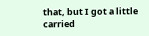that, but I got a little carried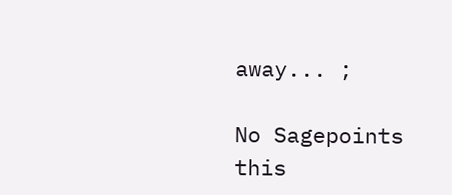away... ;

No Sagepoints this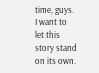time, guys. I want to let this story stand on its own.